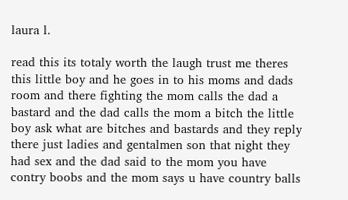laura l.

read this its totaly worth the laugh trust me theres this little boy and he goes in to his moms and dads room and there fighting the mom calls the dad a bastard and the dad calls the mom a bitch the little boy ask what are bitches and bastards and they reply there just ladies and gentalmen son that night they had sex and the dad said to the mom you have contry boobs and the mom says u have country balls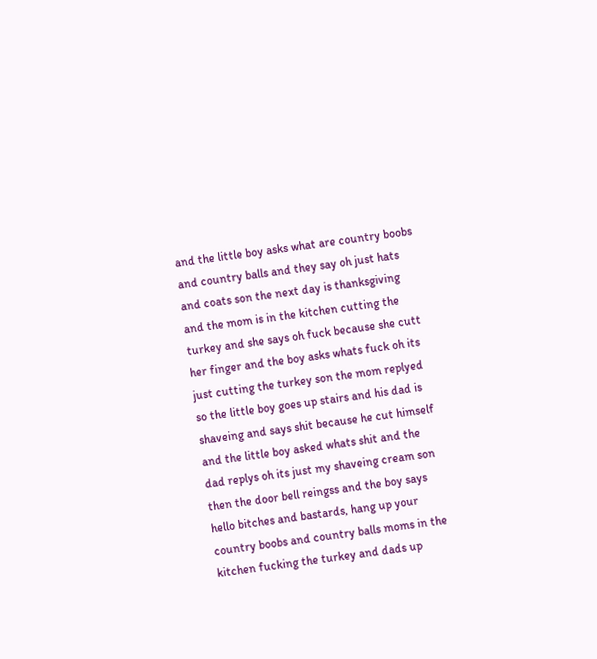and the little boy asks what are country boobs and country balls and they say oh just hats and coats son the next day is thanksgiving and the mom is in the kitchen cutting the turkey and she says oh fuck because she cutt her finger and the boy asks whats fuck oh its just cutting the turkey son the mom replyed so the little boy goes up stairs and his dad is shaveing and says shit because he cut himself and the little boy asked whats shit and the dad replys oh its just my shaveing cream son then the door bell reingss and the boy says hello bitches and bastards, hang up your country boobs and country balls moms in the kitchen fucking the turkey and dads up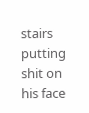stairs putting shit on his face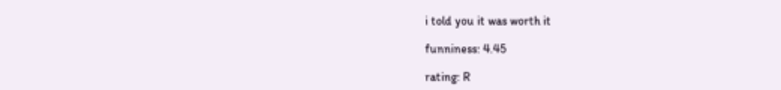i told you it was worth it

funniness: 4.45

rating: R